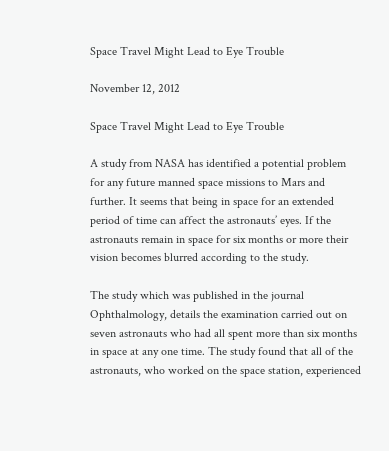Space Travel Might Lead to Eye Trouble

November 12, 2012

Space Travel Might Lead to Eye Trouble

A study from NASA has identified a potential problem for any future manned space missions to Mars and further. It seems that being in space for an extended period of time can affect the astronauts’ eyes. If the astronauts remain in space for six months or more their vision becomes blurred according to the study.

The study which was published in the journal Ophthalmology, details the examination carried out on seven astronauts who had all spent more than six months in space at any one time. The study found that all of the astronauts, who worked on the space station, experienced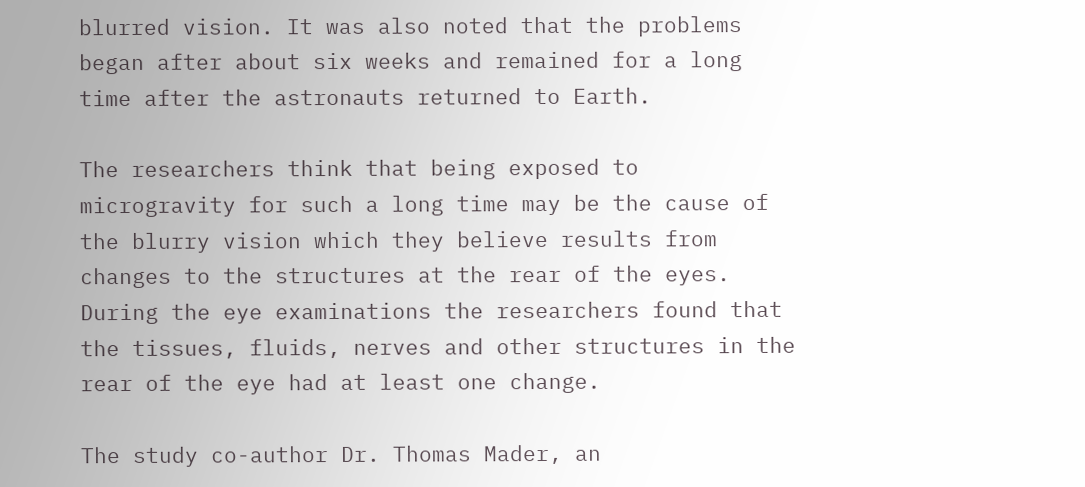blurred vision. It was also noted that the problems began after about six weeks and remained for a long time after the astronauts returned to Earth.

The researchers think that being exposed to microgravity for such a long time may be the cause of the blurry vision which they believe results from changes to the structures at the rear of the eyes. During the eye examinations the researchers found that the tissues, fluids, nerves and other structures in the rear of the eye had at least one change.

The study co-author Dr. Thomas Mader, an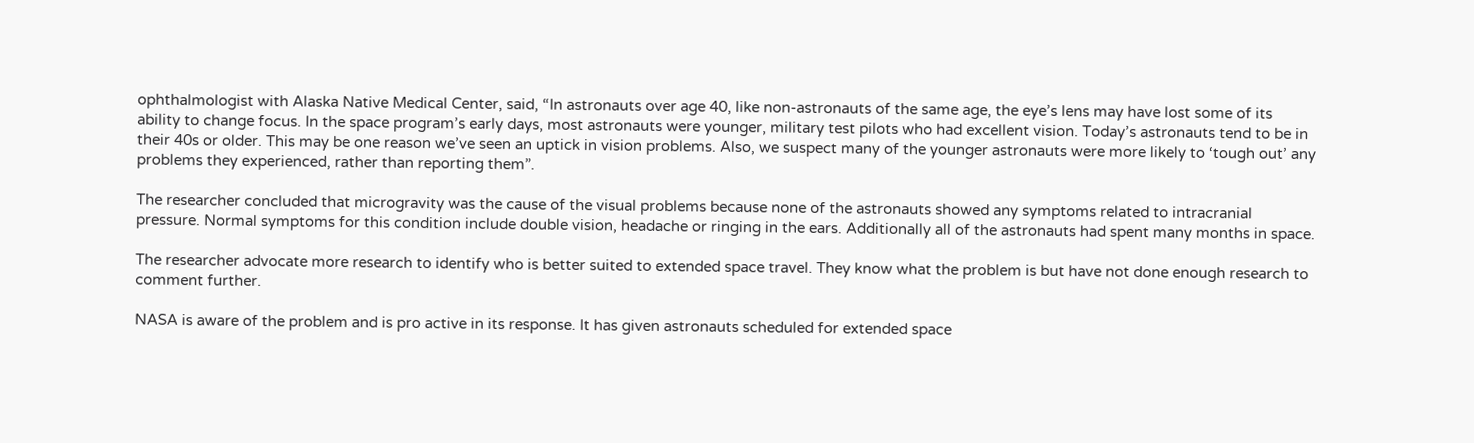ophthalmologist with Alaska Native Medical Center, said, “In astronauts over age 40, like non-astronauts of the same age, the eye’s lens may have lost some of its ability to change focus. In the space program’s early days, most astronauts were younger, military test pilots who had excellent vision. Today’s astronauts tend to be in their 40s or older. This may be one reason we’ve seen an uptick in vision problems. Also, we suspect many of the younger astronauts were more likely to ‘tough out’ any problems they experienced, rather than reporting them”.

The researcher concluded that microgravity was the cause of the visual problems because none of the astronauts showed any symptoms related to intracranial pressure. Normal symptoms for this condition include double vision, headache or ringing in the ears. Additionally all of the astronauts had spent many months in space.

The researcher advocate more research to identify who is better suited to extended space travel. They know what the problem is but have not done enough research to comment further.

NASA is aware of the problem and is pro active in its response. It has given astronauts scheduled for extended space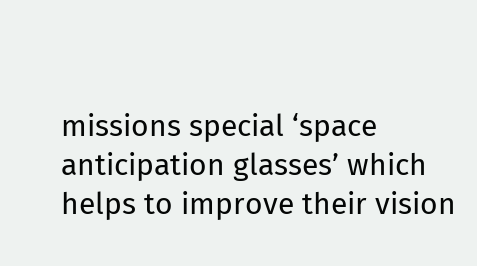missions special ‘space anticipation glasses’ which helps to improve their vision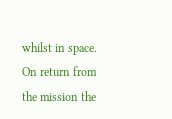whilst in space. On return from the mission the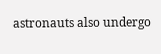astronauts also undergo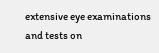extensive eye examinations and tests on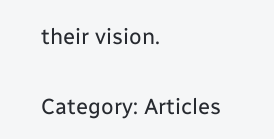their vision.

Category: Articles